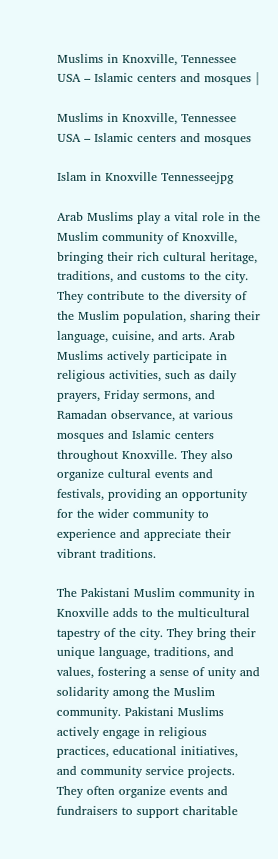Muslims in Knoxville, Tennessee USA – Islamic centers and mosques |

Muslims in Knoxville, Tennessee USA – Islamic centers and mosques

Islam in Knoxville Tennesseejpg

Arab Muslims play a vital role in the Muslim community of Knoxville, bringing their rich cultural heritage, traditions, and customs to the city. They contribute to the diversity of the Muslim population, sharing their language, cuisine, and arts. Arab Muslims actively participate in religious activities, such as daily prayers, Friday sermons, and Ramadan observance, at various mosques and Islamic centers throughout Knoxville. They also organize cultural events and festivals, providing an opportunity for the wider community to experience and appreciate their vibrant traditions.

The Pakistani Muslim community in Knoxville adds to the multicultural tapestry of the city. They bring their unique language, traditions, and values, fostering a sense of unity and solidarity among the Muslim community. Pakistani Muslims actively engage in religious practices, educational initiatives, and community service projects. They often organize events and fundraisers to support charitable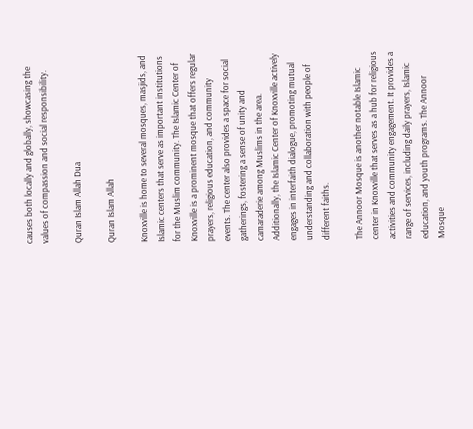causes both locally and globally, showcasing the values of compassion and social responsibility.

Quran Islam Allah Dua

Quran Islam Allah

Knoxville is home to several mosques, masjids, and Islamic centers that serve as important institutions for the Muslim community. The Islamic Center of Knoxville is a prominent mosque that offers regular prayers, religious education, and community events. The center also provides a space for social gatherings, fostering a sense of unity and camaraderie among Muslims in the area. Additionally, the Islamic Center of Knoxville actively engages in interfaith dialogue, promoting mutual understanding and collaboration with people of different faiths.

The Annoor Mosque is another notable Islamic center in Knoxville that serves as a hub for religious activities and community engagement. It provides a range of services, including daily prayers, Islamic education, and youth programs. The Annoor Mosque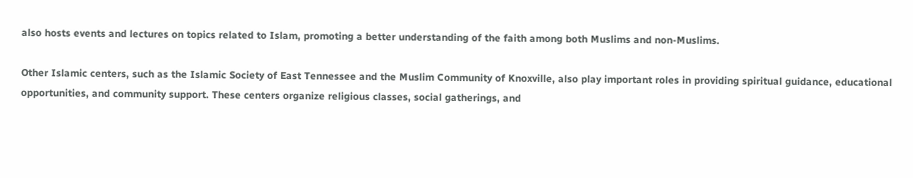also hosts events and lectures on topics related to Islam, promoting a better understanding of the faith among both Muslims and non-Muslims.

Other Islamic centers, such as the Islamic Society of East Tennessee and the Muslim Community of Knoxville, also play important roles in providing spiritual guidance, educational opportunities, and community support. These centers organize religious classes, social gatherings, and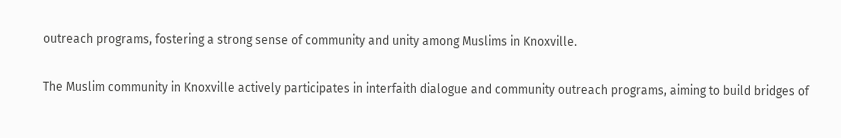outreach programs, fostering a strong sense of community and unity among Muslims in Knoxville.

The Muslim community in Knoxville actively participates in interfaith dialogue and community outreach programs, aiming to build bridges of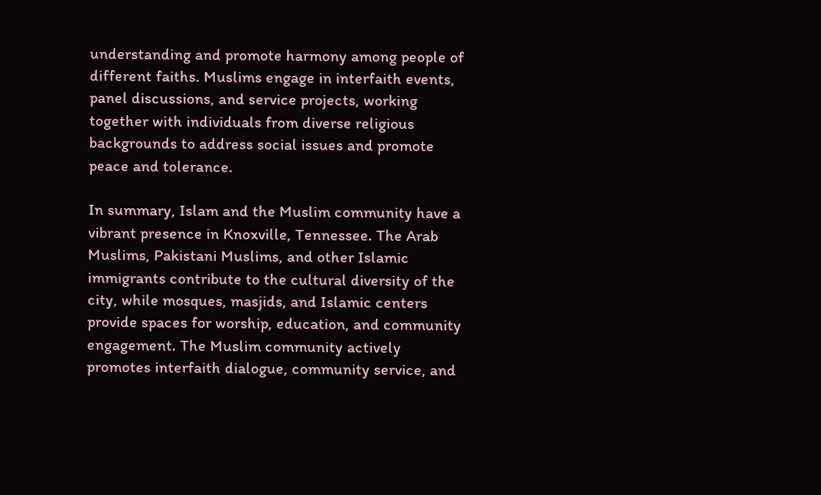understanding and promote harmony among people of different faiths. Muslims engage in interfaith events, panel discussions, and service projects, working together with individuals from diverse religious backgrounds to address social issues and promote peace and tolerance.

In summary, Islam and the Muslim community have a vibrant presence in Knoxville, Tennessee. The Arab Muslims, Pakistani Muslims, and other Islamic immigrants contribute to the cultural diversity of the city, while mosques, masjids, and Islamic centers provide spaces for worship, education, and community engagement. The Muslim community actively promotes interfaith dialogue, community service, and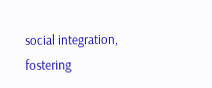social integration, fostering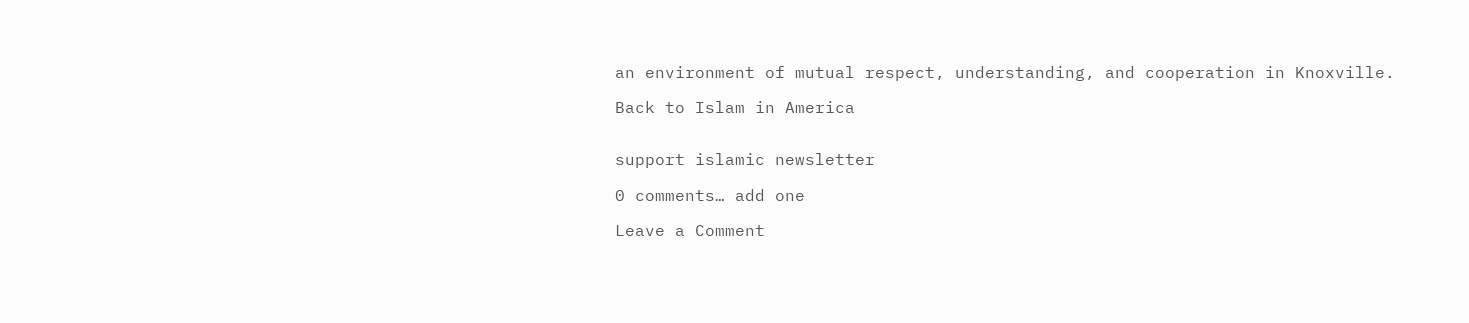an environment of mutual respect, understanding, and cooperation in Knoxville.

Back to Islam in America


support islamic newsletter

0 comments… add one

Leave a Comment